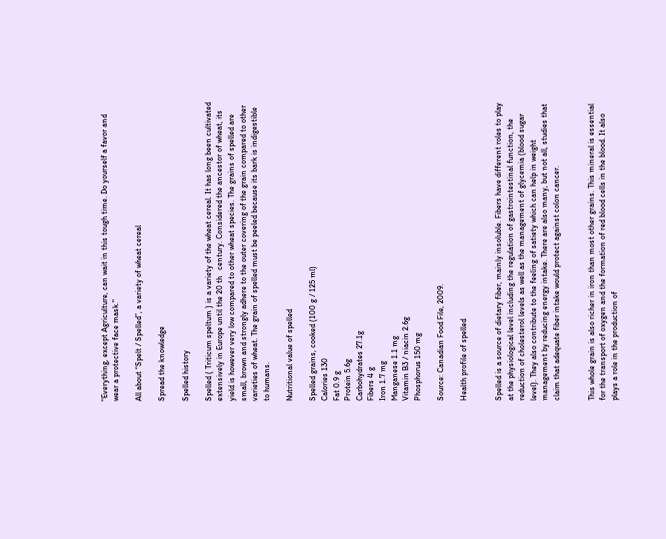"Everything, except Agriculture, can wait in this tough time. Do yourself a favor and wear a protective face mask."

All about “Spelt / Spelled”, a variety of wheat cereal

Spread the knowledge

Spelled history

Spelled ( Triticum speltum ) is a variety of the wheat cereal. It has long been cultivated extensively in Europe until the 20 th   century. Considered the ancestor of wheat, its yield is however very low compared to other wheat species. The grains of spelled are small, brown and strongly adhere to the outer covering of the grain compared to other varieties of wheat. The grain of spelled must be peeled because its bark is indigestible to humans.

Nutritional value of spelled

Spelled grains, cooked (100 g / 125 ml)
Calories 130
Fat 0.9 g
Protein 5.6g
Carbohydrates 27.1g
Fibers 4 g
Iron 1.7 mg
Manganese 1.1 mg
Vitamin B3 / niacin 2.6g
Phosphorus 150 mg

Source: Canadian Food File, 2009.

Health profile of spelled


Spelled is a source of dietary fiber, mainly insoluble. Fibers have different roles to play at the physiological level including the regulation of gastrointestinal function, the reduction of cholesterol levels as well as the management of glycemia (blood sugar level). They also contribute to the feeling of satiety which can help in weight management by reducing energy intake. There are also many, but not all, studies that claim that adequate fiber intake would protect against colon cancer.


This whole grain is also richer in iron than most other grains. This mineral is essential for the transport of oxygen and the formation of red blood cells in the blood. It also plays a role in the production of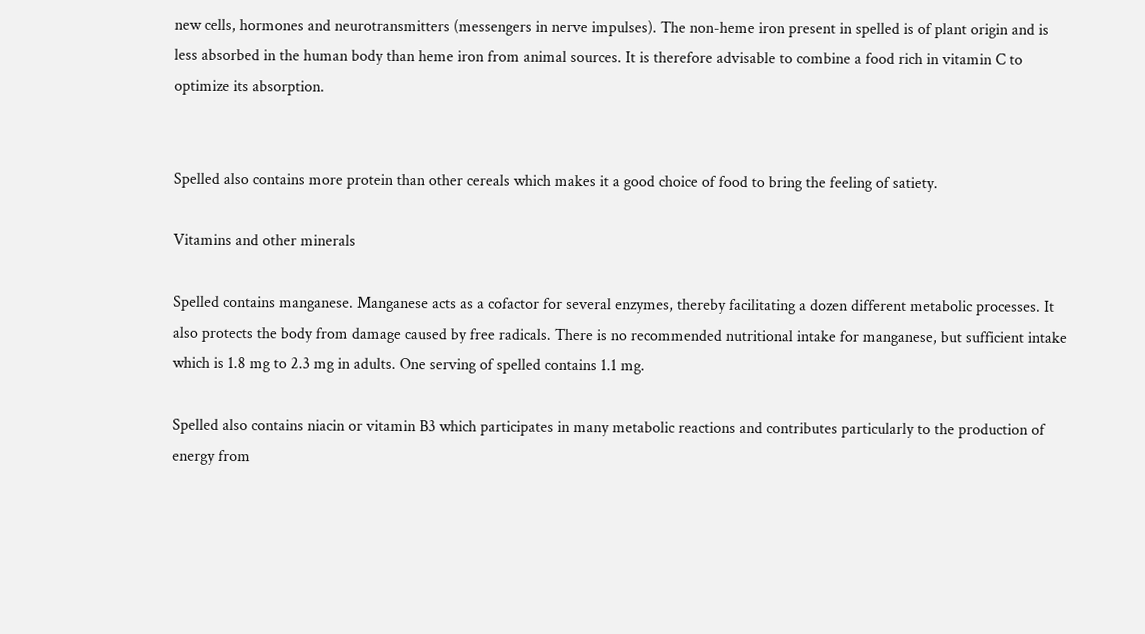new cells, hormones and neurotransmitters (messengers in nerve impulses). The non-heme iron present in spelled is of plant origin and is less absorbed in the human body than heme iron from animal sources. It is therefore advisable to combine a food rich in vitamin C to optimize its absorption.


Spelled also contains more protein than other cereals which makes it a good choice of food to bring the feeling of satiety.

Vitamins and other minerals

Spelled contains manganese. Manganese acts as a cofactor for several enzymes, thereby facilitating a dozen different metabolic processes. It also protects the body from damage caused by free radicals. There is no recommended nutritional intake for manganese, but sufficient intake which is 1.8 mg to 2.3 mg in adults. One serving of spelled contains 1.1 mg.

Spelled also contains niacin or vitamin B3 which participates in many metabolic reactions and contributes particularly to the production of energy from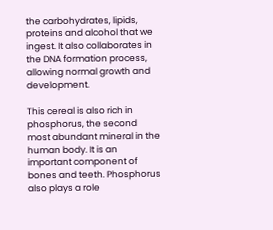the carbohydrates, lipids, proteins and alcohol that we ingest. It also collaborates in the DNA formation process, allowing normal growth and development.

This cereal is also rich in phosphorus, the second most abundant mineral in the human body. It is an important component of bones and teeth. Phosphorus also plays a role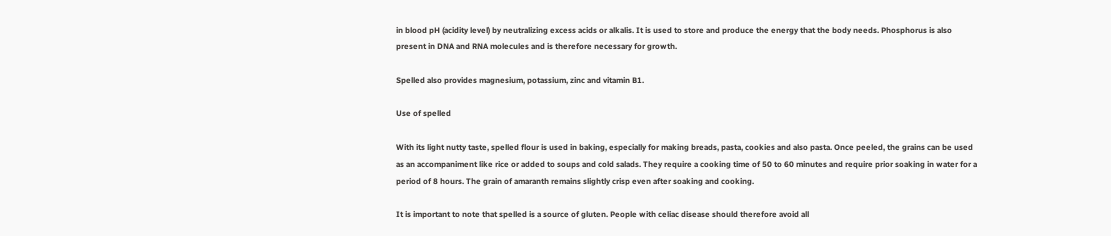in blood pH (acidity level) by neutralizing excess acids or alkalis. It is used to store and produce the energy that the body needs. Phosphorus is also present in DNA and RNA molecules and is therefore necessary for growth.

Spelled also provides magnesium, potassium, zinc and vitamin B1.

Use of spelled

With its light nutty taste, spelled flour is used in baking, especially for making breads, pasta, cookies and also pasta. Once peeled, the grains can be used as an accompaniment like rice or added to soups and cold salads. They require a cooking time of 50 to 60 minutes and require prior soaking in water for a period of 8 hours. The grain of amaranth remains slightly crisp even after soaking and cooking.

It is important to note that spelled is a source of gluten. People with celiac disease should therefore avoid all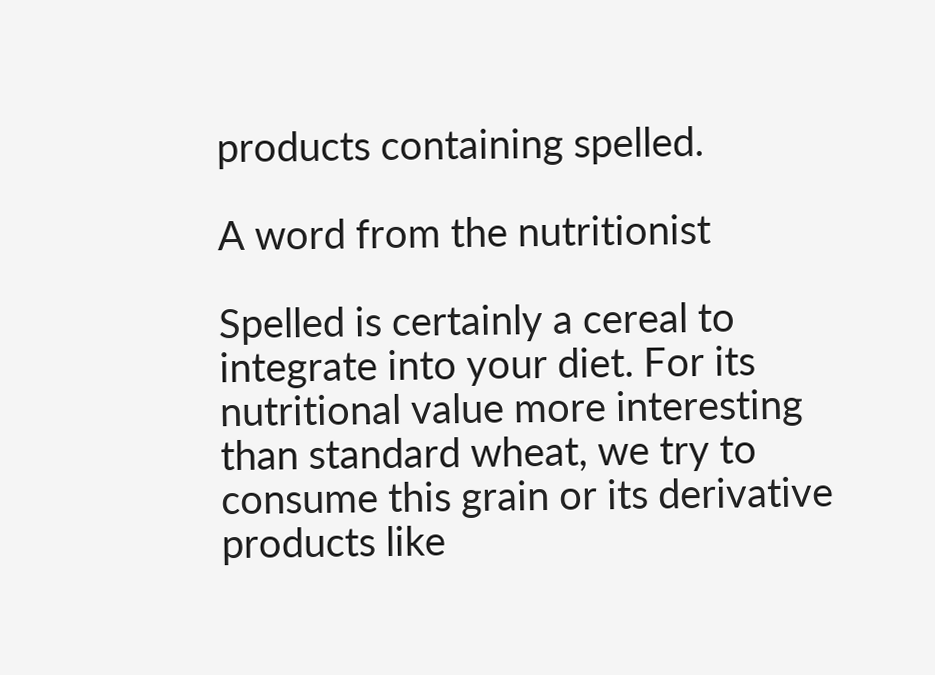products containing spelled.

A word from the nutritionist

Spelled is certainly a cereal to integrate into your diet. For its nutritional value more interesting than standard wheat, we try to consume this grain or its derivative products like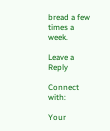bread a few times a week.

Leave a Reply

Connect with:

Your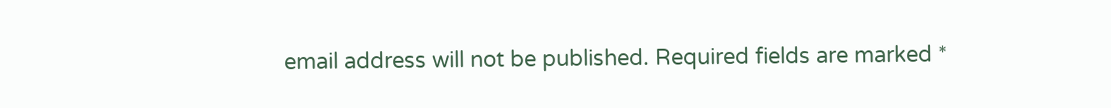email address will not be published. Required fields are marked *